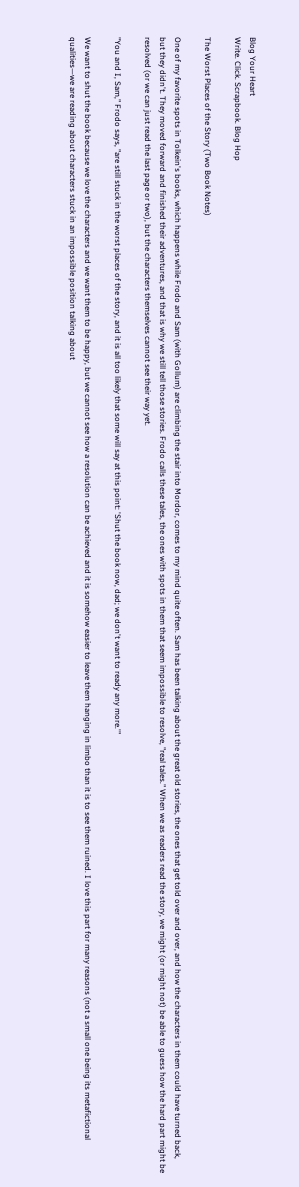Blog Your Heart
Write. Click. Scrapbook. Blog Hop

The Worst Places of the Story (Two Book Notes)

One of my favorite spots in Tolkein's books, which happens while Frodo and Sam (with Gollum) are climbing the stair into Mordor, comes to my mind quite often. Sam has been talking about the great old stories, the ones that get told over and over, and how the characters in them could have turned back, but they didn't. They moved forward and finished their adventures, and that is why we still tell those stories. Frodo calls these tales, the ones with spots in them that seem impossible to resolve, "real tales." When we as readers read the story, we might (or might not) be able to guess how the hard part might be resolved (or we can just read the last page or two), but the characters themselves cannot see their way yet.

"You and I, Sam," Frodo says, "are still stuck in the worst places of the story, and it is all too likely that some will say at this point: 'Shut the book now, dad; we don't want to ready any more.'"

We want to shut the book because we love the characters and we want them to be happy, but we cannot see how a resolution can be achieved and it is somehow easier to leave them hanging in limbo than it is to see them ruined. I love this part for many reasons (not a small one being its metafictional qualities—we are reading about characters stuck in an impossible position talking about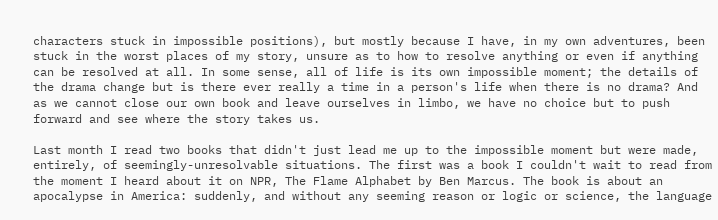characters stuck in impossible positions), but mostly because I have, in my own adventures, been stuck in the worst places of my story, unsure as to how to resolve anything or even if anything can be resolved at all. In some sense, all of life is its own impossible moment; the details of the drama change but is there ever really a time in a person's life when there is no drama? And as we cannot close our own book and leave ourselves in limbo, we have no choice but to push forward and see where the story takes us.

Last month I read two books that didn't just lead me up to the impossible moment but were made, entirely, of seemingly-unresolvable situations. The first was a book I couldn't wait to read from the moment I heard about it on NPR, The Flame Alphabet by Ben Marcus. The book is about an apocalypse in America: suddenly, and without any seeming reason or logic or science, the language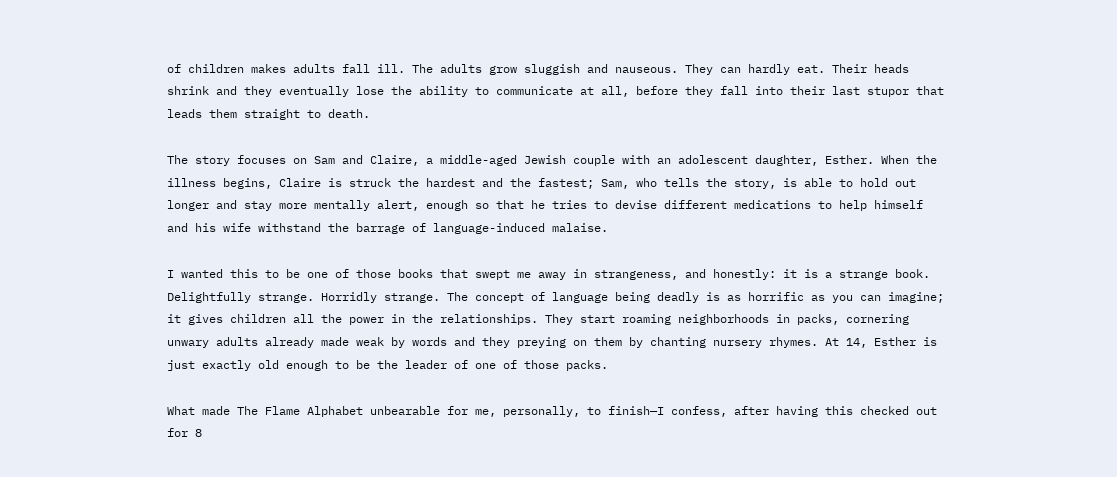of children makes adults fall ill. The adults grow sluggish and nauseous. They can hardly eat. Their heads shrink and they eventually lose the ability to communicate at all, before they fall into their last stupor that leads them straight to death.

The story focuses on Sam and Claire, a middle-aged Jewish couple with an adolescent daughter, Esther. When the illness begins, Claire is struck the hardest and the fastest; Sam, who tells the story, is able to hold out longer and stay more mentally alert, enough so that he tries to devise different medications to help himself and his wife withstand the barrage of language-induced malaise.

I wanted this to be one of those books that swept me away in strangeness, and honestly: it is a strange book. Delightfully strange. Horridly strange. The concept of language being deadly is as horrific as you can imagine; it gives children all the power in the relationships. They start roaming neighborhoods in packs, cornering unwary adults already made weak by words and they preying on them by chanting nursery rhymes. At 14, Esther is just exactly old enough to be the leader of one of those packs.

What made The Flame Alphabet unbearable for me, personally, to finish—I confess, after having this checked out for 8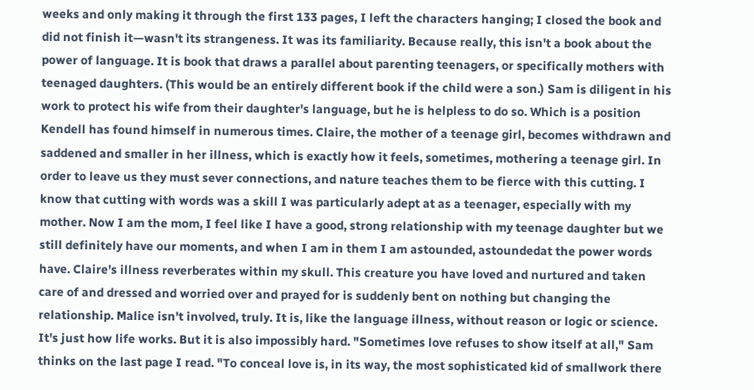weeks and only making it through the first 133 pages, I left the characters hanging; I closed the book and did not finish it—wasn't its strangeness. It was its familiarity. Because really, this isn't a book about the power of language. It is book that draws a parallel about parenting teenagers, or specifically mothers with teenaged daughters. (This would be an entirely different book if the child were a son.) Sam is diligent in his work to protect his wife from their daughter's language, but he is helpless to do so. Which is a position Kendell has found himself in numerous times. Claire, the mother of a teenage girl, becomes withdrawn and saddened and smaller in her illness, which is exactly how it feels, sometimes, mothering a teenage girl. In order to leave us they must sever connections, and nature teaches them to be fierce with this cutting. I know that cutting with words was a skill I was particularly adept at as a teenager, especially with my mother. Now I am the mom, I feel like I have a good, strong relationship with my teenage daughter but we still definitely have our moments, and when I am in them I am astounded, astoundedat the power words have. Claire's illness reverberates within my skull. This creature you have loved and nurtured and taken care of and dressed and worried over and prayed for is suddenly bent on nothing but changing the relationship. Malice isn't involved, truly. It is, like the language illness, without reason or logic or science. It's just how life works. But it is also impossibly hard. "Sometimes love refuses to show itself at all," Sam thinks on the last page I read. "To conceal love is, in its way, the most sophisticated kid of smallwork there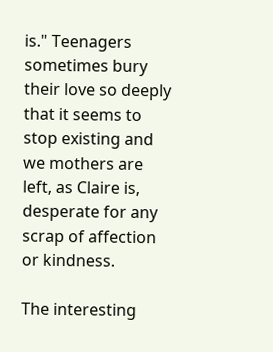is." Teenagers sometimes bury their love so deeply that it seems to stop existing and we mothers are left, as Claire is, desperate for any scrap of affection or kindness.

The interesting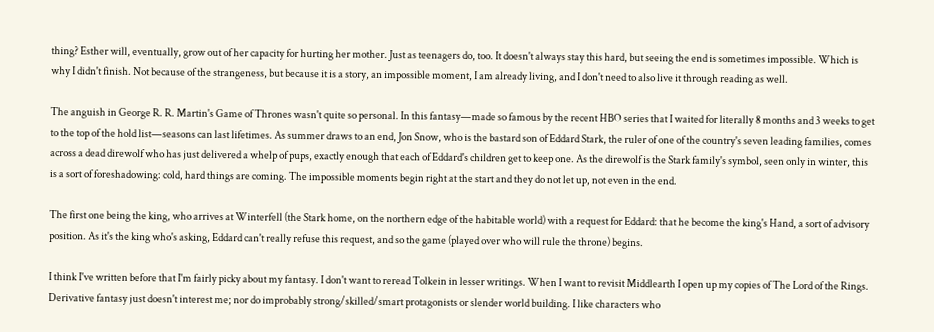thing? Esther will, eventually, grow out of her capacity for hurting her mother. Just as teenagers do, too. It doesn't always stay this hard, but seeing the end is sometimes impossible. Which is why I didn't finish. Not because of the strangeness, but because it is a story, an impossible moment, I am already living, and I don't need to also live it through reading as well.

The anguish in George R. R. Martin's Game of Thrones wasn't quite so personal. In this fantasy—made so famous by the recent HBO series that I waited for literally 8 months and 3 weeks to get to the top of the hold list—seasons can last lifetimes. As summer draws to an end, Jon Snow, who is the bastard son of Eddard Stark, the ruler of one of the country's seven leading families, comes across a dead direwolf who has just delivered a whelp of pups, exactly enough that each of Eddard's children get to keep one. As the direwolf is the Stark family's symbol, seen only in winter, this is a sort of foreshadowing: cold, hard things are coming. The impossible moments begin right at the start and they do not let up, not even in the end.

The first one being the king, who arrives at Winterfell (the Stark home, on the northern edge of the habitable world) with a request for Eddard: that he become the king's Hand, a sort of advisory position. As it's the king who's asking, Eddard can't really refuse this request, and so the game (played over who will rule the throne) begins.

I think I've written before that I'm fairly picky about my fantasy. I don't want to reread Tolkein in lesser writings. When I want to revisit Middlearth I open up my copies of The Lord of the Rings. Derivative fantasy just doesn't interest me; nor do improbably strong/skilled/smart protagonists or slender world building. I like characters who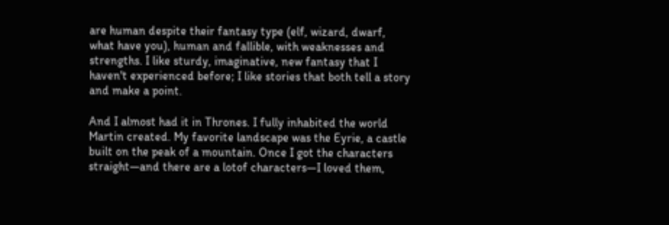are human despite their fantasy type (elf, wizard, dwarf, what have you), human and fallible, with weaknesses and strengths. I like sturdy, imaginative, new fantasy that I haven't experienced before; I like stories that both tell a story and make a point.

And I almost had it in Thrones. I fully inhabited the world Martin created. My favorite landscape was the Eyrie, a castle built on the peak of a mountain. Once I got the characters straight—and there are a lotof characters—I loved them,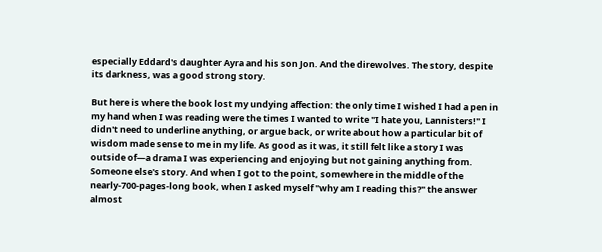especially Eddard's daughter Ayra and his son Jon. And the direwolves. The story, despite its darkness, was a good strong story.

But here is where the book lost my undying affection: the only time I wished I had a pen in my hand when I was reading were the times I wanted to write "I hate you, Lannisters!" I didn't need to underline anything, or argue back, or write about how a particular bit of wisdom made sense to me in my life. As good as it was, it still felt like a story I was outside of—a drama I was experiencing and enjoying but not gaining anything from. Someone else's story. And when I got to the point, somewhere in the middle of the nearly-700-pages-long book, when I asked myself "why am I reading this?" the answer almost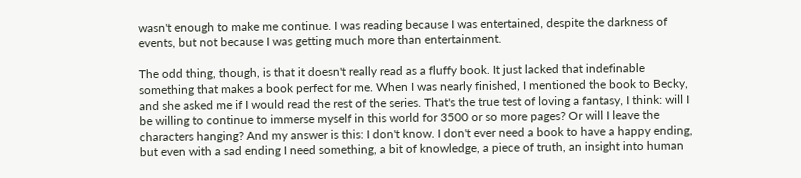wasn't enough to make me continue. I was reading because I was entertained, despite the darkness of events, but not because I was getting much more than entertainment.

The odd thing, though, is that it doesn't really read as a fluffy book. It just lacked that indefinable something that makes a book perfect for me. When I was nearly finished, I mentioned the book to Becky, and she asked me if I would read the rest of the series. That's the true test of loving a fantasy, I think: will I be willing to continue to immerse myself in this world for 3500 or so more pages? Or will I leave the characters hanging? And my answer is this: I don't know. I don't ever need a book to have a happy ending, but even with a sad ending I need something, a bit of knowledge, a piece of truth, an insight into human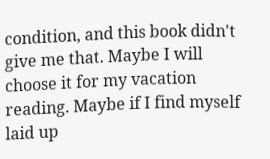condition, and this book didn't give me that. Maybe I will choose it for my vacation reading. Maybe if I find myself laid up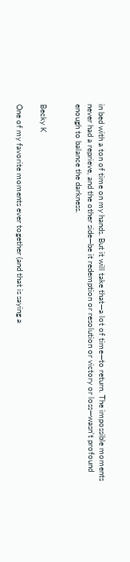in bed with a ton of time on my hands. But it will take that—a lot of time—to return. The impossible moments never had a reprieve, and the other side—be it redemption or resolution or victory or loss—wasn't profound enough to balance the darkness.


Becky K

One of my favorite moments ever together (and that is saying a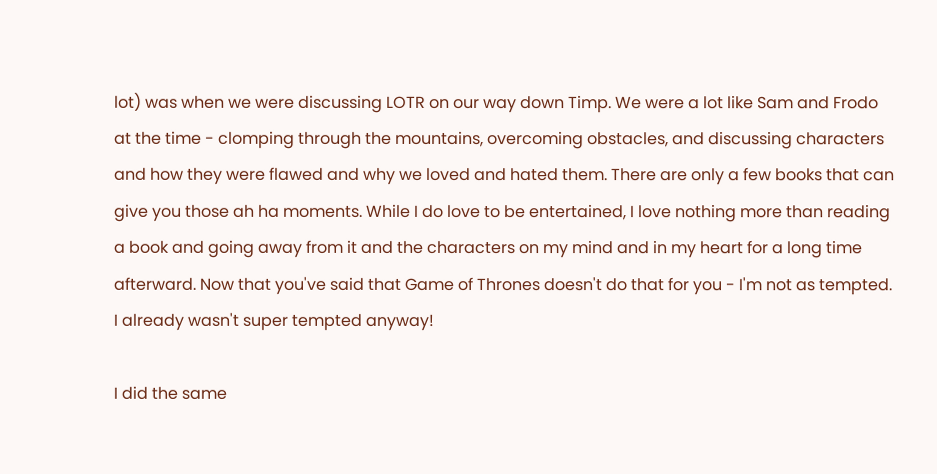lot) was when we were discussing LOTR on our way down Timp. We were a lot like Sam and Frodo at the time - clomping through the mountains, overcoming obstacles, and discussing characters and how they were flawed and why we loved and hated them. There are only a few books that can give you those ah ha moments. While I do love to be entertained, I love nothing more than reading a book and going away from it and the characters on my mind and in my heart for a long time afterward. Now that you've said that Game of Thrones doesn't do that for you - I'm not as tempted. I already wasn't super tempted anyway!

I did the same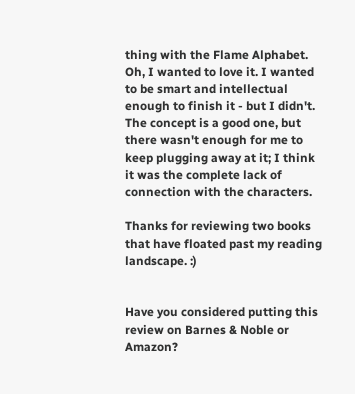thing with the Flame Alphabet. Oh, I wanted to love it. I wanted to be smart and intellectual enough to finish it - but I didn't. The concept is a good one, but there wasn't enough for me to keep plugging away at it; I think it was the complete lack of connection with the characters.

Thanks for reviewing two books that have floated past my reading landscape. :)


Have you considered putting this review on Barnes & Noble or Amazon?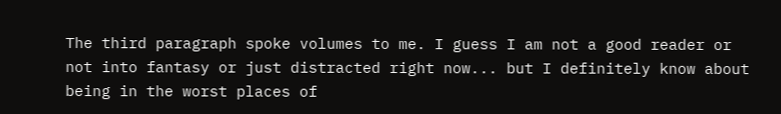The third paragraph spoke volumes to me. I guess I am not a good reader or not into fantasy or just distracted right now... but I definitely know about being in the worst places of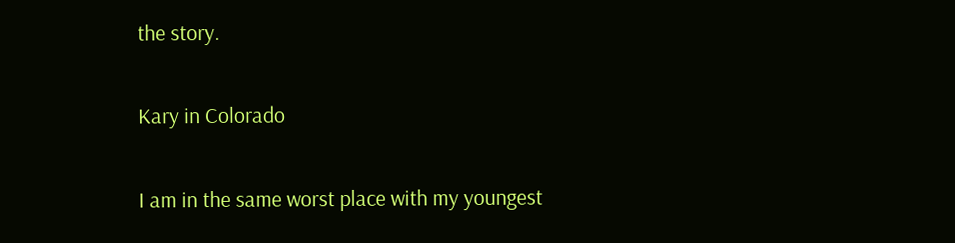the story.

Kary in Colorado

I am in the same worst place with my youngest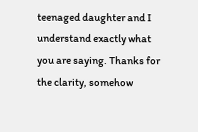teenaged daughter and I understand exactly what you are saying. Thanks for the clarity, somehow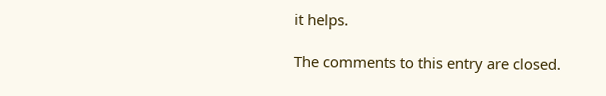it helps.

The comments to this entry are closed.